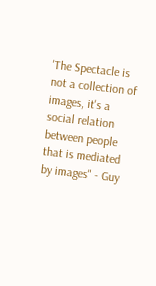'The Spectacle is not a collection of images, it's a social relation between people that is mediated by images" - Guy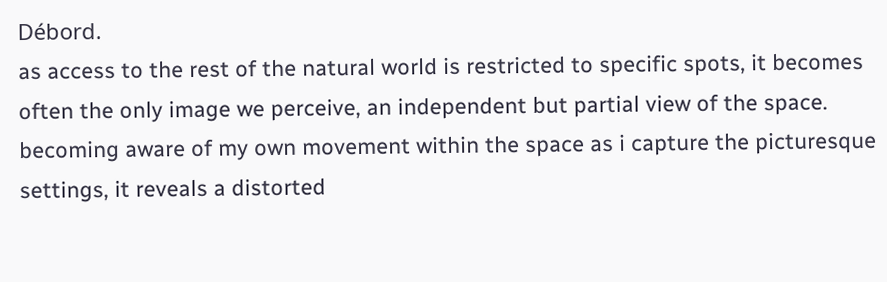Débord.
as access to the rest of the natural world is restricted to specific spots, it becomes often the only image we perceive, an independent but partial view of the space. becoming aware of my own movement within the space as i capture the picturesque settings, it reveals a distorted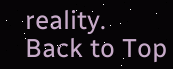reality.
Back to Top